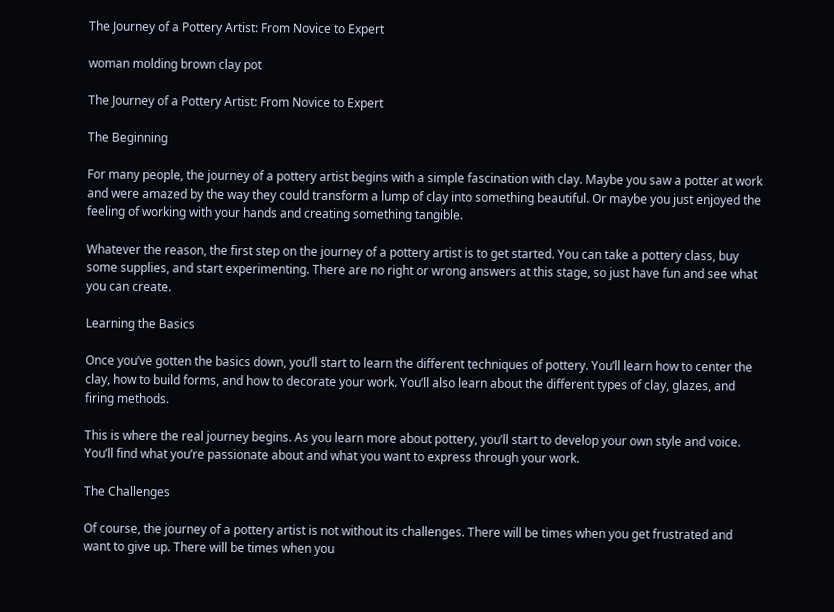The Journey of a Pottery Artist: From Novice to Expert

woman molding brown clay pot

The Journey of a Pottery Artist: From Novice to Expert

The Beginning

For many people, the journey of a pottery artist begins with a simple fascination with clay. Maybe you saw a potter at work and were amazed by the way they could transform a lump of clay into something beautiful. Or maybe you just enjoyed the feeling of working with your hands and creating something tangible.

Whatever the reason, the first step on the journey of a pottery artist is to get started. You can take a pottery class, buy some supplies, and start experimenting. There are no right or wrong answers at this stage, so just have fun and see what you can create.

Learning the Basics

Once you’ve gotten the basics down, you’ll start to learn the different techniques of pottery. You’ll learn how to center the clay, how to build forms, and how to decorate your work. You’ll also learn about the different types of clay, glazes, and firing methods.

This is where the real journey begins. As you learn more about pottery, you’ll start to develop your own style and voice. You’ll find what you’re passionate about and what you want to express through your work.

The Challenges

Of course, the journey of a pottery artist is not without its challenges. There will be times when you get frustrated and want to give up. There will be times when you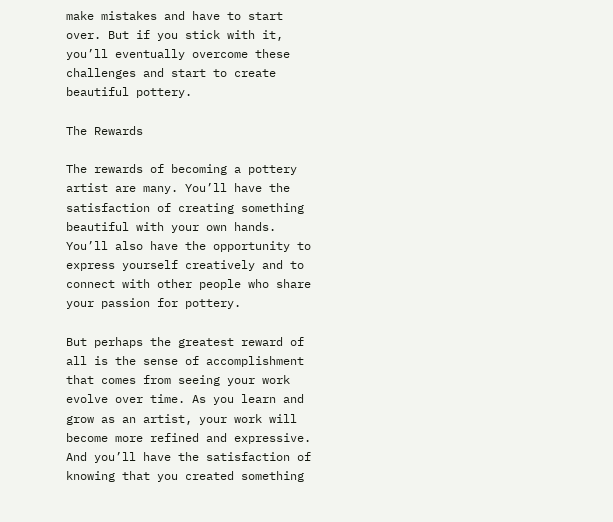make mistakes and have to start over. But if you stick with it, you’ll eventually overcome these challenges and start to create beautiful pottery.

The Rewards

The rewards of becoming a pottery artist are many. You’ll have the satisfaction of creating something beautiful with your own hands. You’ll also have the opportunity to express yourself creatively and to connect with other people who share your passion for pottery.

But perhaps the greatest reward of all is the sense of accomplishment that comes from seeing your work evolve over time. As you learn and grow as an artist, your work will become more refined and expressive. And you’ll have the satisfaction of knowing that you created something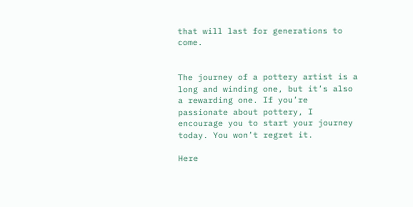that will last for generations to come.


The journey of a pottery artist is a long and winding one, but it’s also a rewarding one. If you’re passionate about pottery, I encourage you to start your journey today. You won’t regret it.

Here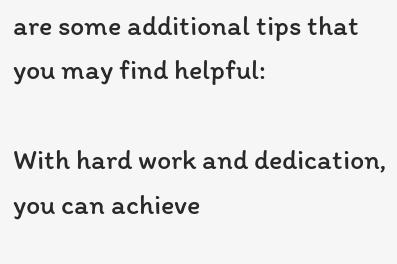are some additional tips that you may find helpful:

With hard work and dedication, you can achieve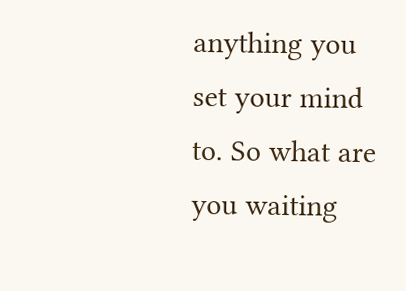anything you set your mind to. So what are you waiting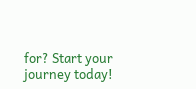for? Start your journey today!